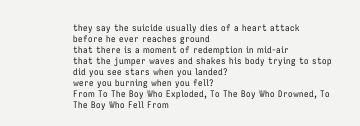they say the suicide usually dies of a heart attack
before he ever reaches ground
that there is a moment of redemption in mid-air
that the jumper waves and shakes his body trying to stop
did you see stars when you landed?
were you burning when you fell?
From To The Boy Who Exploded, To The Boy Who Drowned, To The Boy Who Fell From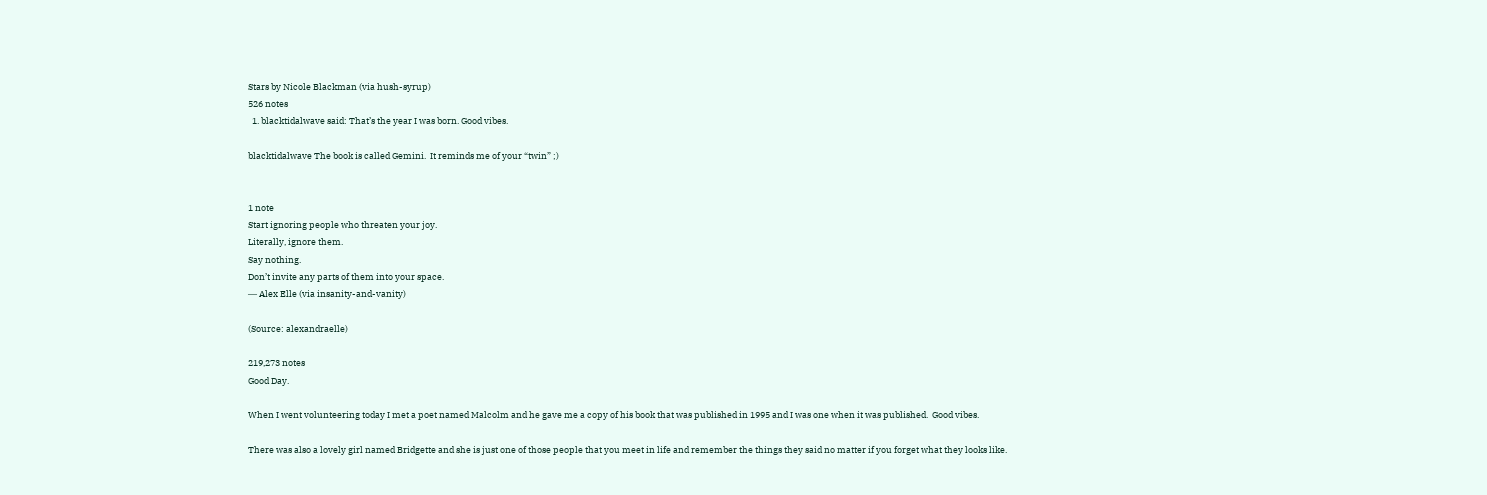Stars by Nicole Blackman (via hush-syrup)
526 notes
  1. blacktidalwave said: That’s the year I was born. Good vibes.

blacktidalwave The book is called Gemini.  It reminds me of your “twin” ;)


1 note
Start ignoring people who threaten your joy.
Literally, ignore them.
Say nothing.
Don’t invite any parts of them into your space.
― Alex Elle (via insanity-and-vanity)

(Source: alexandraelle)

219,273 notes
Good Day.

When I went volunteering today I met a poet named Malcolm and he gave me a copy of his book that was published in 1995 and I was one when it was published.  Good vibes.

There was also a lovely girl named Bridgette and she is just one of those people that you meet in life and remember the things they said no matter if you forget what they looks like.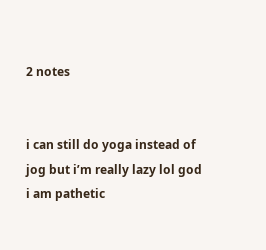2 notes


i can still do yoga instead of jog but i’m really lazy lol god i am pathetic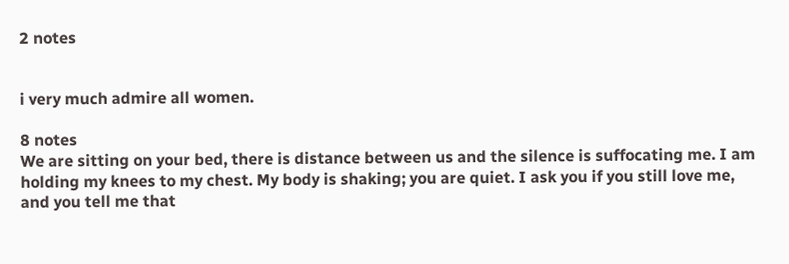2 notes


i very much admire all women.

8 notes
We are sitting on your bed, there is distance between us and the silence is suffocating me. I am holding my knees to my chest. My body is shaking; you are quiet. I ask you if you still love me, and you tell me that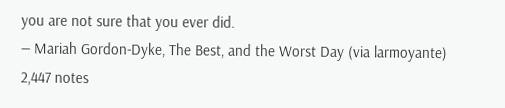you are not sure that you ever did.
― Mariah Gordon-Dyke, The Best, and the Worst Day (via larmoyante)
2,447 notes